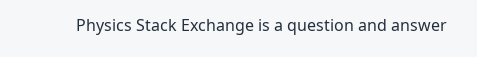Physics Stack Exchange is a question and answer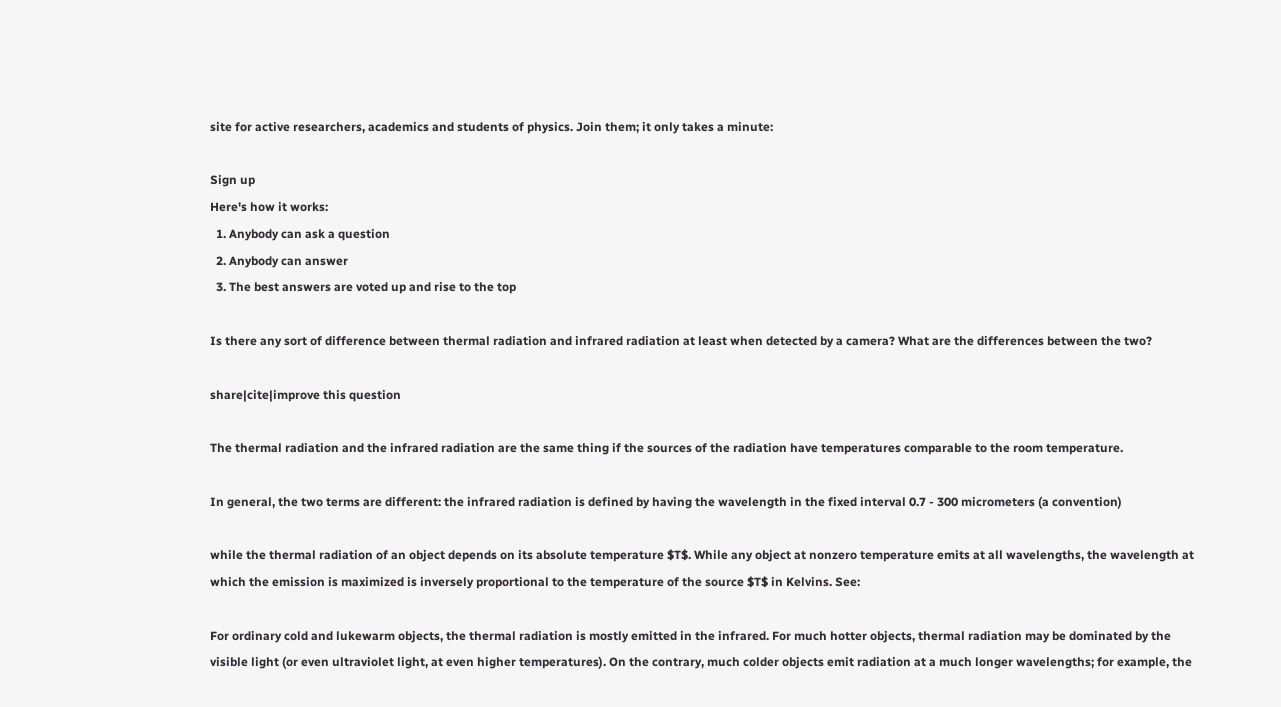site for active researchers, academics and students of physics. Join them; it only takes a minute:

Sign up
Here's how it works:
  1. Anybody can ask a question
  2. Anybody can answer
  3. The best answers are voted up and rise to the top

Is there any sort of difference between thermal radiation and infrared radiation at least when detected by a camera? What are the differences between the two?

share|cite|improve this question

The thermal radiation and the infrared radiation are the same thing if the sources of the radiation have temperatures comparable to the room temperature.

In general, the two terms are different: the infrared radiation is defined by having the wavelength in the fixed interval 0.7 - 300 micrometers (a convention)

while the thermal radiation of an object depends on its absolute temperature $T$. While any object at nonzero temperature emits at all wavelengths, the wavelength at which the emission is maximized is inversely proportional to the temperature of the source $T$ in Kelvins. See:

For ordinary cold and lukewarm objects, the thermal radiation is mostly emitted in the infrared. For much hotter objects, thermal radiation may be dominated by the visible light (or even ultraviolet light, at even higher temperatures). On the contrary, much colder objects emit radiation at a much longer wavelengths; for example, the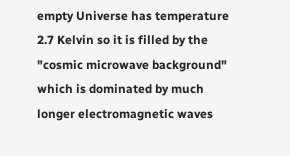empty Universe has temperature 2.7 Kelvin so it is filled by the "cosmic microwave background" which is dominated by much longer electromagnetic waves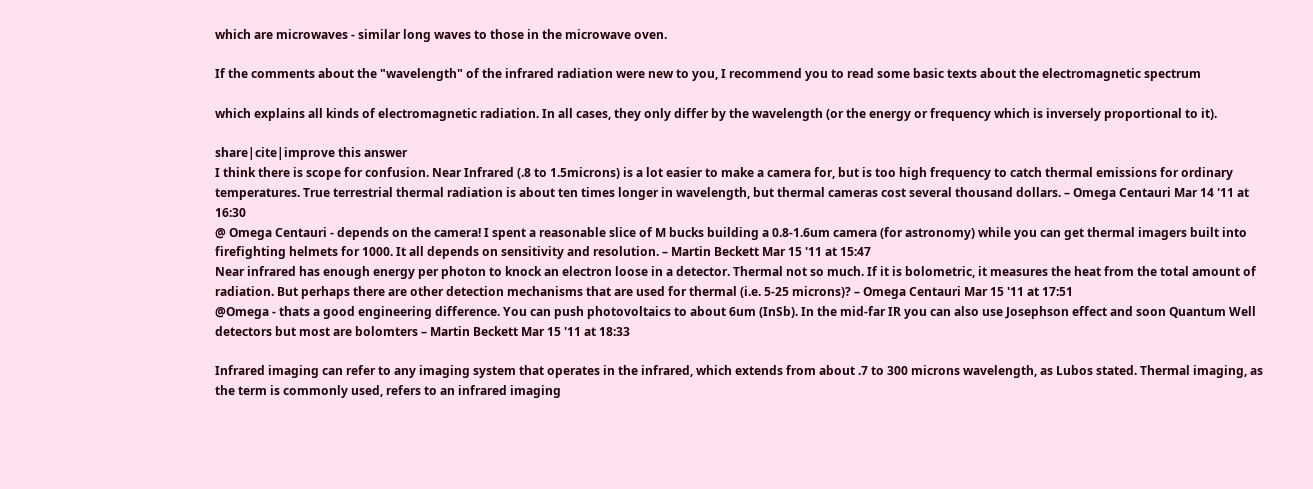which are microwaves - similar long waves to those in the microwave oven.

If the comments about the "wavelength" of the infrared radiation were new to you, I recommend you to read some basic texts about the electromagnetic spectrum

which explains all kinds of electromagnetic radiation. In all cases, they only differ by the wavelength (or the energy or frequency which is inversely proportional to it).

share|cite|improve this answer
I think there is scope for confusion. Near Infrared (.8 to 1.5microns) is a lot easier to make a camera for, but is too high frequency to catch thermal emissions for ordinary temperatures. True terrestrial thermal radiation is about ten times longer in wavelength, but thermal cameras cost several thousand dollars. – Omega Centauri Mar 14 '11 at 16:30
@ Omega Centauri - depends on the camera! I spent a reasonable slice of M bucks building a 0.8-1.6um camera (for astronomy) while you can get thermal imagers built into firefighting helmets for 1000. It all depends on sensitivity and resolution. – Martin Beckett Mar 15 '11 at 15:47
Near infrared has enough energy per photon to knock an electron loose in a detector. Thermal not so much. If it is bolometric, it measures the heat from the total amount of radiation. But perhaps there are other detection mechanisms that are used for thermal (i.e. 5-25 microns)? – Omega Centauri Mar 15 '11 at 17:51
@Omega - thats a good engineering difference. You can push photovoltaics to about 6um (InSb). In the mid-far IR you can also use Josephson effect and soon Quantum Well detectors but most are bolomters – Martin Beckett Mar 15 '11 at 18:33

Infrared imaging can refer to any imaging system that operates in the infrared, which extends from about .7 to 300 microns wavelength, as Lubos stated. Thermal imaging, as the term is commonly used, refers to an infrared imaging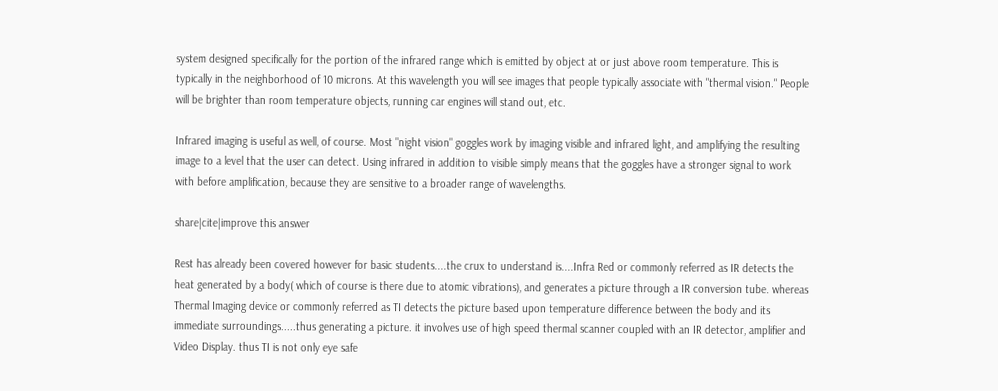system designed specifically for the portion of the infrared range which is emitted by object at or just above room temperature. This is typically in the neighborhood of 10 microns. At this wavelength you will see images that people typically associate with "thermal vision." People will be brighter than room temperature objects, running car engines will stand out, etc.

Infrared imaging is useful as well, of course. Most "night vision" goggles work by imaging visible and infrared light, and amplifying the resulting image to a level that the user can detect. Using infrared in addition to visible simply means that the goggles have a stronger signal to work with before amplification, because they are sensitive to a broader range of wavelengths.

share|cite|improve this answer

Rest has already been covered however for basic students....the crux to understand is....Infra Red or commonly referred as IR detects the heat generated by a body( which of course is there due to atomic vibrations), and generates a picture through a IR conversion tube. whereas Thermal Imaging device or commonly referred as TI detects the picture based upon temperature difference between the body and its immediate surroundings.....thus generating a picture. it involves use of high speed thermal scanner coupled with an IR detector, amplifier and Video Display. thus TI is not only eye safe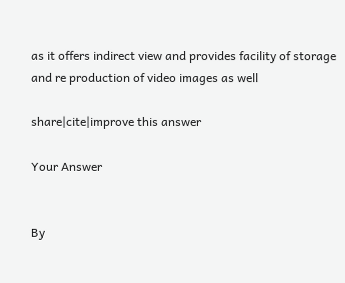as it offers indirect view and provides facility of storage and re production of video images as well

share|cite|improve this answer

Your Answer


By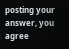posting your answer, you agree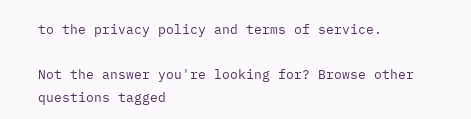to the privacy policy and terms of service.

Not the answer you're looking for? Browse other questions tagged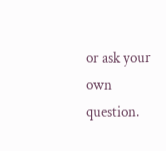or ask your own question.